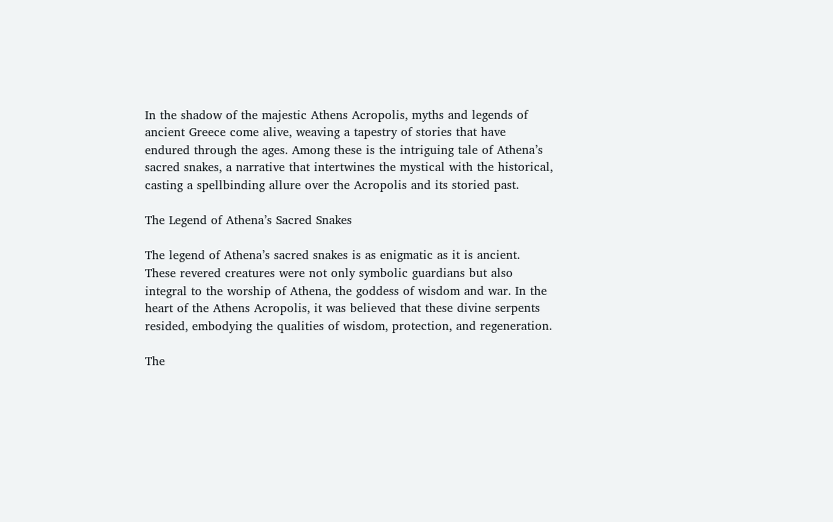In the shadow of the majestic Athens Acropolis, myths and legends of ancient Greece come alive, weaving a tapestry of stories that have endured through the ages. Among these is the intriguing tale of Athena’s sacred snakes, a narrative that intertwines the mystical with the historical, casting a spellbinding allure over the Acropolis and its storied past.

The Legend of Athena’s Sacred Snakes

The legend of Athena’s sacred snakes is as enigmatic as it is ancient. These revered creatures were not only symbolic guardians but also integral to the worship of Athena, the goddess of wisdom and war. In the heart of the Athens Acropolis, it was believed that these divine serpents resided, embodying the qualities of wisdom, protection, and regeneration.

The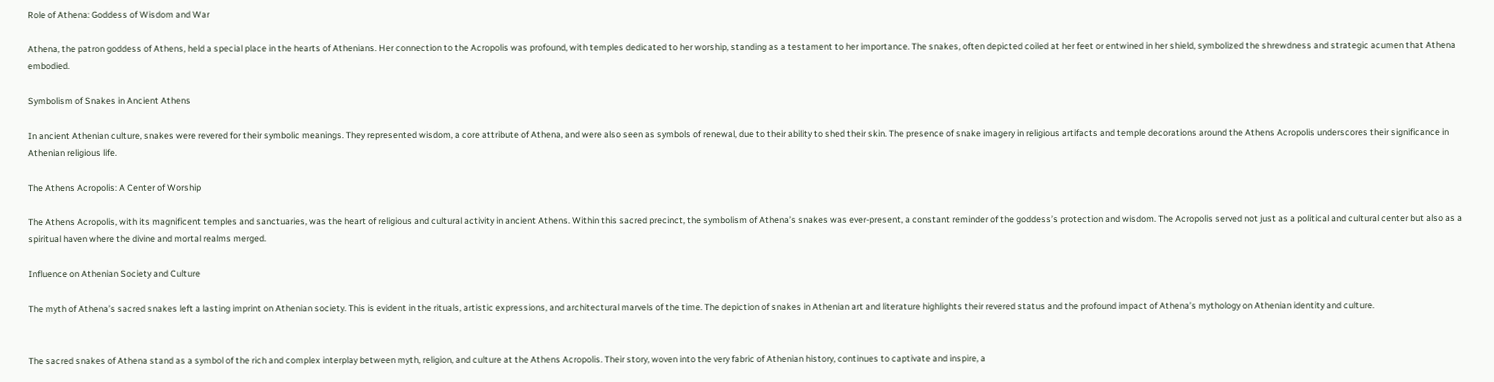Role of Athena: Goddess of Wisdom and War

Athena, the patron goddess of Athens, held a special place in the hearts of Athenians. Her connection to the Acropolis was profound, with temples dedicated to her worship, standing as a testament to her importance. The snakes, often depicted coiled at her feet or entwined in her shield, symbolized the shrewdness and strategic acumen that Athena embodied.

Symbolism of Snakes in Ancient Athens

In ancient Athenian culture, snakes were revered for their symbolic meanings. They represented wisdom, a core attribute of Athena, and were also seen as symbols of renewal, due to their ability to shed their skin. The presence of snake imagery in religious artifacts and temple decorations around the Athens Acropolis underscores their significance in Athenian religious life.

The Athens Acropolis: A Center of Worship

The Athens Acropolis, with its magnificent temples and sanctuaries, was the heart of religious and cultural activity in ancient Athens. Within this sacred precinct, the symbolism of Athena’s snakes was ever-present, a constant reminder of the goddess’s protection and wisdom. The Acropolis served not just as a political and cultural center but also as a spiritual haven where the divine and mortal realms merged.

Influence on Athenian Society and Culture

The myth of Athena’s sacred snakes left a lasting imprint on Athenian society. This is evident in the rituals, artistic expressions, and architectural marvels of the time. The depiction of snakes in Athenian art and literature highlights their revered status and the profound impact of Athena’s mythology on Athenian identity and culture.


The sacred snakes of Athena stand as a symbol of the rich and complex interplay between myth, religion, and culture at the Athens Acropolis. Their story, woven into the very fabric of Athenian history, continues to captivate and inspire, a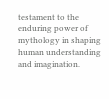testament to the enduring power of mythology in shaping human understanding and imagination.